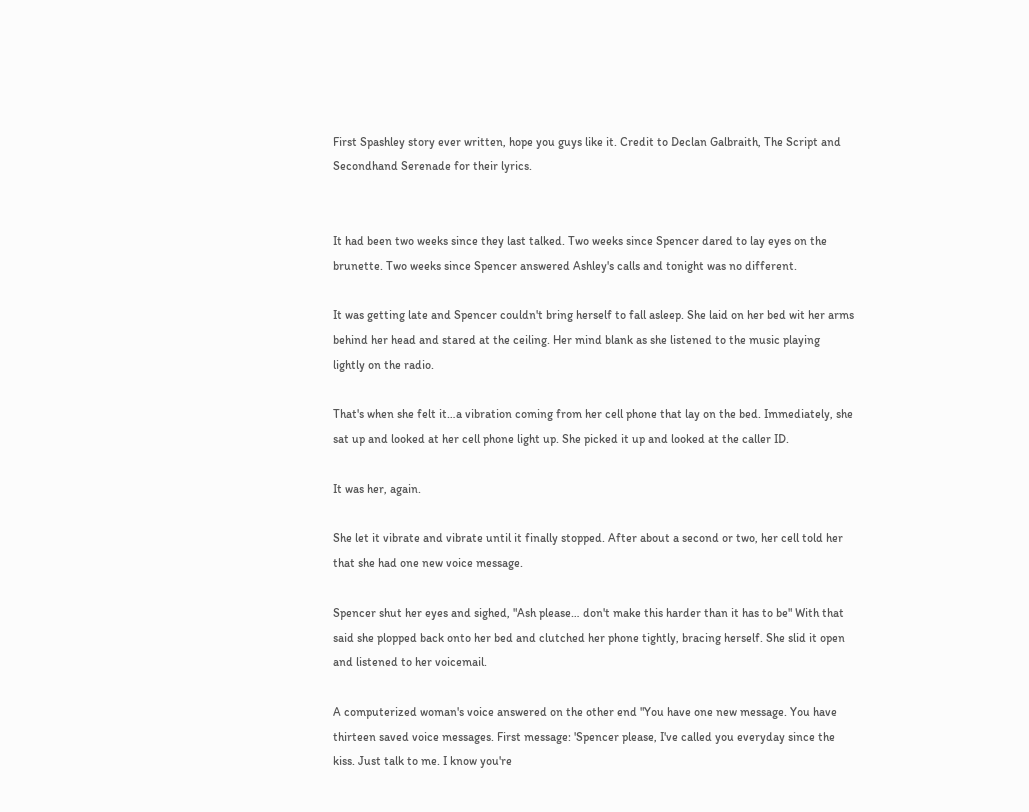First Spashley story ever written, hope you guys like it. Credit to Declan Galbraith, The Script and Secondhand Serenade for their lyrics.


It had been two weeks since they last talked. Two weeks since Spencer dared to lay eyes on the brunette. Two weeks since Spencer answered Ashley's calls and tonight was no different.

It was getting late and Spencer couldn't bring herself to fall asleep. She laid on her bed wit her arms behind her head and stared at the ceiling. Her mind blank as she listened to the music playing lightly on the radio.

That's when she felt it…a vibration coming from her cell phone that lay on the bed. Immediately, she sat up and looked at her cell phone light up. She picked it up and looked at the caller ID.

It was her, again.

She let it vibrate and vibrate until it finally stopped. After about a second or two, her cell told her that she had one new voice message.

Spencer shut her eyes and sighed, "Ash please… don't make this harder than it has to be" With that said she plopped back onto her bed and clutched her phone tightly, bracing herself. She slid it open and listened to her voicemail.

A computerized woman's voice answered on the other end "You have one new message. You have thirteen saved voice messages. First message: 'Spencer please, I've called you everyday since the kiss. Just talk to me. I know you're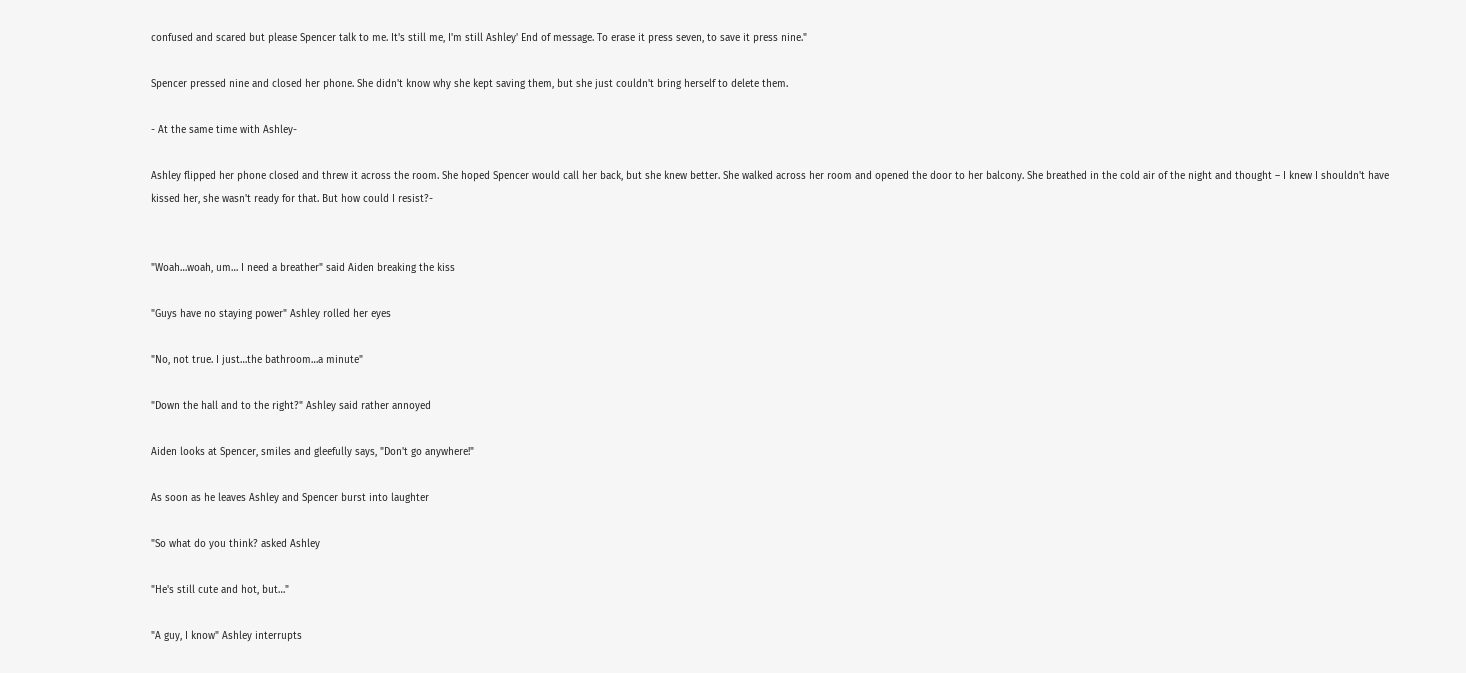confused and scared but please Spencer talk to me. It's still me, I'm still Ashley' End of message. To erase it press seven, to save it press nine."

Spencer pressed nine and closed her phone. She didn't know why she kept saving them, but she just couldn't bring herself to delete them.

- At the same time with Ashley-

Ashley flipped her phone closed and threw it across the room. She hoped Spencer would call her back, but she knew better. She walked across her room and opened the door to her balcony. She breathed in the cold air of the night and thought – I knew I shouldn't have kissed her, she wasn't ready for that. But how could I resist?-


"Woah…woah, um… I need a breather" said Aiden breaking the kiss

"Guys have no staying power" Ashley rolled her eyes

"No, not true. I just…the bathroom…a minute"

"Down the hall and to the right?" Ashley said rather annoyed

Aiden looks at Spencer, smiles and gleefully says, "Don't go anywhere!"

As soon as he leaves Ashley and Spencer burst into laughter

"So what do you think? asked Ashley

"He's still cute and hot, but…"

"A guy, I know" Ashley interrupts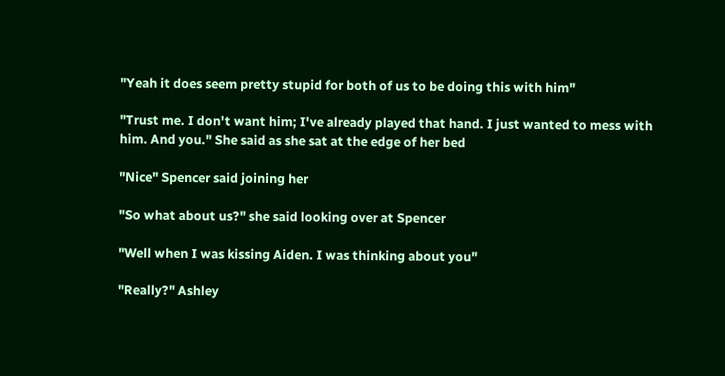"Yeah it does seem pretty stupid for both of us to be doing this with him"

"Trust me. I don't want him; I've already played that hand. I just wanted to mess with him. And you." She said as she sat at the edge of her bed

"Nice" Spencer said joining her

"So what about us?" she said looking over at Spencer

"Well when I was kissing Aiden. I was thinking about you"

"Really?" Ashley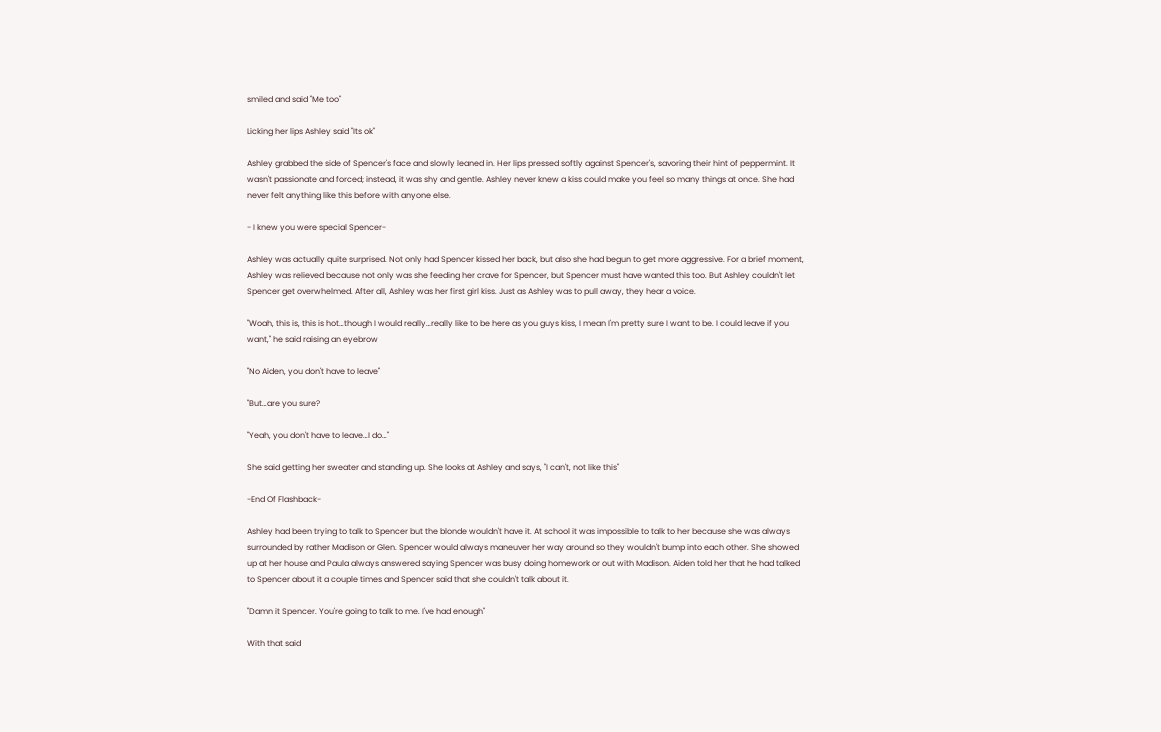smiled and said "Me too"

Licking her lips Ashley said "Its ok"

Ashley grabbed the side of Spencer's face and slowly leaned in. Her lips pressed softly against Spencer's, savoring their hint of peppermint. It wasn't passionate and forced; instead, it was shy and gentle. Ashley never knew a kiss could make you feel so many things at once. She had never felt anything like this before with anyone else.

- I knew you were special Spencer-

Ashley was actually quite surprised. Not only had Spencer kissed her back, but also she had begun to get more aggressive. For a brief moment, Ashley was relieved because not only was she feeding her crave for Spencer, but Spencer must have wanted this too. But Ashley couldn't let Spencer get overwhelmed. After all, Ashley was her first girl kiss. Just as Ashley was to pull away, they hear a voice.

"Woah, this is, this is hot…though I would really…really like to be here as you guys kiss, I mean I'm pretty sure I want to be. I could leave if you want," he said raising an eyebrow

"No Aiden, you don't have to leave"

"But…are you sure?

"Yeah, you don't have to leave…I do…"

She said getting her sweater and standing up. She looks at Ashley and says, "I can't, not like this"

-End Of Flashback-

Ashley had been trying to talk to Spencer but the blonde wouldn't have it. At school it was impossible to talk to her because she was always surrounded by rather Madison or Glen. Spencer would always maneuver her way around so they wouldn't bump into each other. She showed up at her house and Paula always answered saying Spencer was busy doing homework or out with Madison. Aiden told her that he had talked to Spencer about it a couple times and Spencer said that she couldn't talk about it.

"Damn it Spencer. You're going to talk to me. I've had enough"

With that said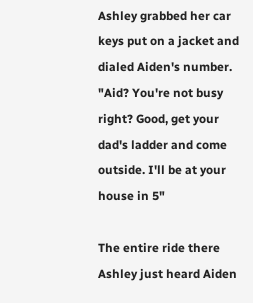Ashley grabbed her car keys put on a jacket and dialed Aiden's number. "Aid? You're not busy right? Good, get your dad's ladder and come outside. I'll be at your house in 5"

The entire ride there Ashley just heard Aiden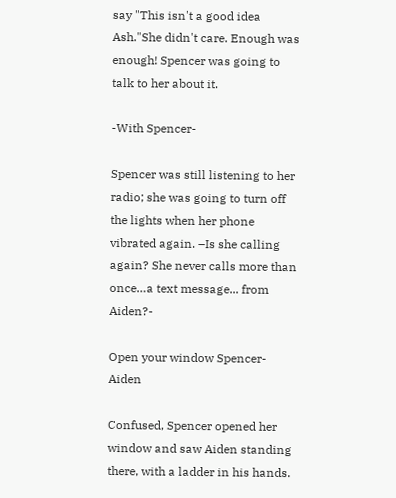say "This isn't a good idea Ash."She didn't care. Enough was enough! Spencer was going to talk to her about it.

-With Spencer-

Spencer was still listening to her radio; she was going to turn off the lights when her phone vibrated again. –Is she calling again? She never calls more than once…a text message... from Aiden?-

Open your window Spencer- Aiden

Confused, Spencer opened her window and saw Aiden standing there, with a ladder in his hands.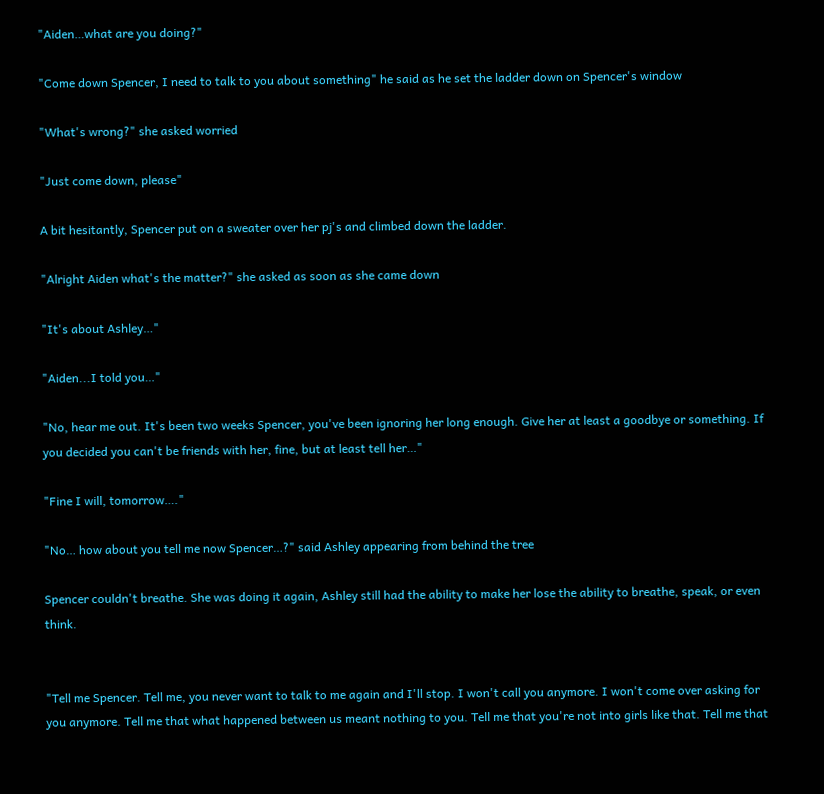"Aiden…what are you doing?"

"Come down Spencer, I need to talk to you about something" he said as he set the ladder down on Spencer's window

"What's wrong?" she asked worried

"Just come down, please"

A bit hesitantly, Spencer put on a sweater over her pj's and climbed down the ladder.

"Alright Aiden what's the matter?" she asked as soon as she came down

"It's about Ashley…"

"Aiden...I told you…"

"No, hear me out. It's been two weeks Spencer, you've been ignoring her long enough. Give her at least a goodbye or something. If you decided you can't be friends with her, fine, but at least tell her…"

"Fine I will, tomorrow…."

"No… how about you tell me now Spencer…?" said Ashley appearing from behind the tree

Spencer couldn't breathe. She was doing it again, Ashley still had the ability to make her lose the ability to breathe, speak, or even think.


"Tell me Spencer. Tell me, you never want to talk to me again and I'll stop. I won't call you anymore. I won't come over asking for you anymore. Tell me that what happened between us meant nothing to you. Tell me that you're not into girls like that. Tell me that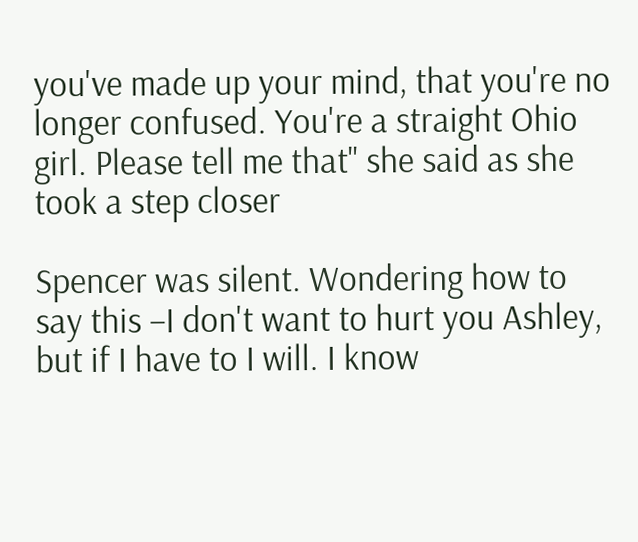you've made up your mind, that you're no longer confused. You're a straight Ohio girl. Please tell me that" she said as she took a step closer

Spencer was silent. Wondering how to say this –I don't want to hurt you Ashley, but if I have to I will. I know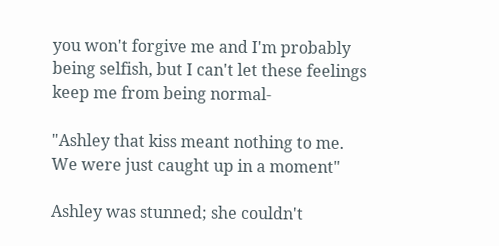you won't forgive me and I'm probably being selfish, but I can't let these feelings keep me from being normal-

"Ashley that kiss meant nothing to me. We were just caught up in a moment"

Ashley was stunned; she couldn't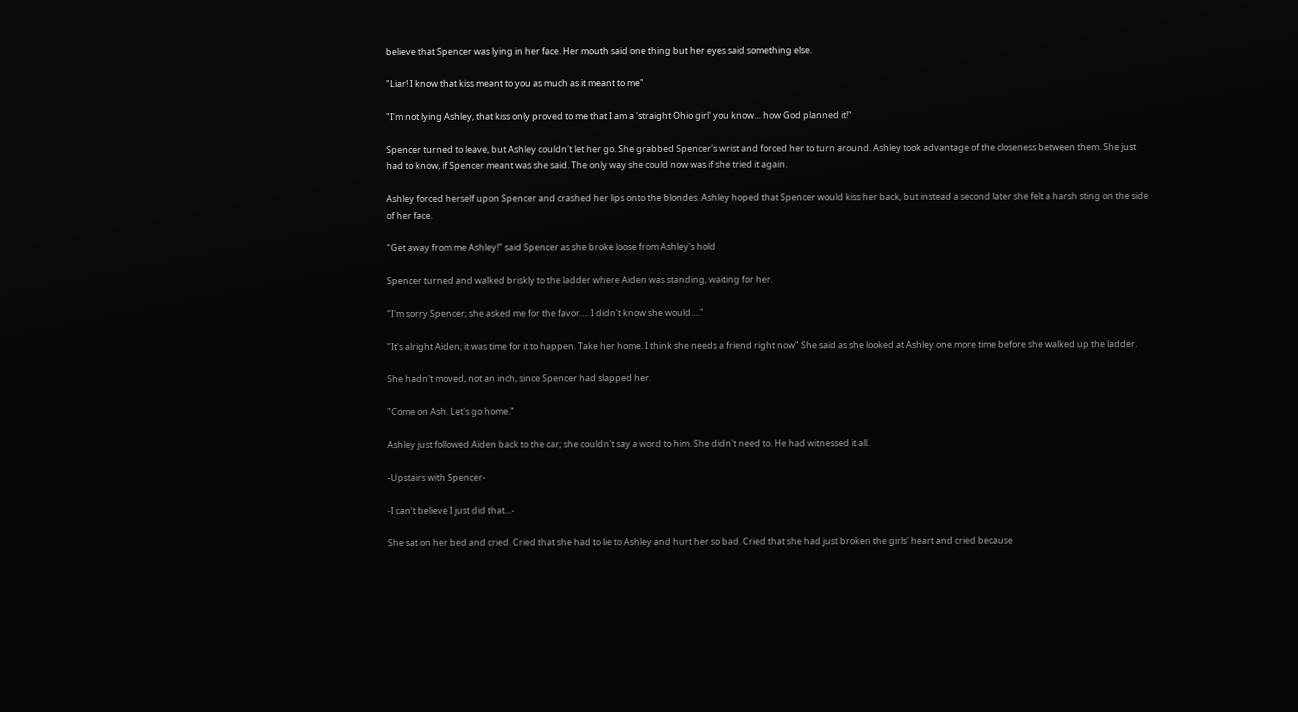believe that Spencer was lying in her face. Her mouth said one thing but her eyes said something else.

"Liar! I know that kiss meant to you as much as it meant to me"

"I'm not lying Ashley, that kiss only proved to me that I am a 'straight Ohio girl' you know… how God planned it!"

Spencer turned to leave, but Ashley couldn't let her go. She grabbed Spencer's wrist and forced her to turn around. Ashley took advantage of the closeness between them. She just had to know, if Spencer meant was she said. The only way she could now was if she tried it again.

Ashley forced herself upon Spencer and crashed her lips onto the blondes. Ashley hoped that Spencer would kiss her back, but instead a second later she felt a harsh sting on the side of her face.

"Get away from me Ashley!" said Spencer as she broke loose from Ashley's hold

Spencer turned and walked briskly to the ladder where Aiden was standing, waiting for her.

"I'm sorry Spencer; she asked me for the favor…. I didn't know she would…."

"It's alright Aiden; it was time for it to happen. Take her home. I think she needs a friend right now" She said as she looked at Ashley one more time before she walked up the ladder.

She hadn't moved, not an inch, since Spencer had slapped her.

"Come on Ash. Let's go home."

Ashley just followed Aiden back to the car; she couldn't say a word to him. She didn't need to. He had witnessed it all.

-Upstairs with Spencer-

-I can't believe I just did that…-

She sat on her bed and cried. Cried that she had to lie to Ashley and hurt her so bad. Cried that she had just broken the girls' heart and cried because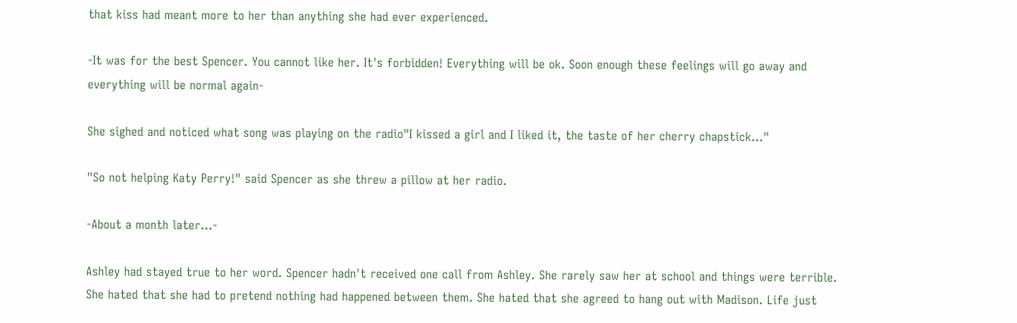that kiss had meant more to her than anything she had ever experienced.

-It was for the best Spencer. You cannot like her. It's forbidden! Everything will be ok. Soon enough these feelings will go away and everything will be normal again-

She sighed and noticed what song was playing on the radio"I kissed a girl and I liked it, the taste of her cherry chapstick…"

"So not helping Katy Perry!" said Spencer as she threw a pillow at her radio.

-About a month later…-

Ashley had stayed true to her word. Spencer hadn't received one call from Ashley. She rarely saw her at school and things were terrible. She hated that she had to pretend nothing had happened between them. She hated that she agreed to hang out with Madison. Life just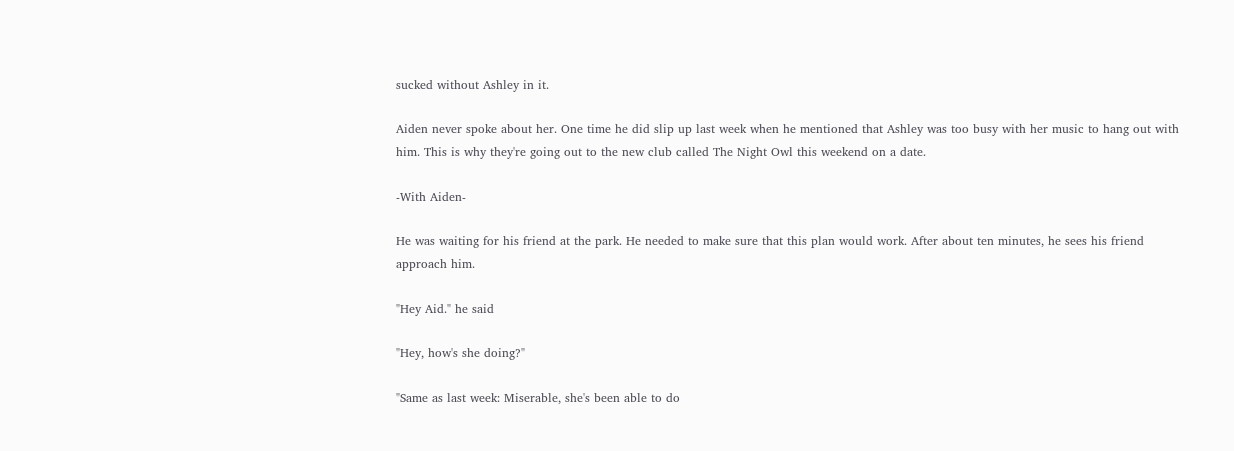sucked without Ashley in it.

Aiden never spoke about her. One time he did slip up last week when he mentioned that Ashley was too busy with her music to hang out with him. This is why they're going out to the new club called The Night Owl this weekend on a date.

-With Aiden-

He was waiting for his friend at the park. He needed to make sure that this plan would work. After about ten minutes, he sees his friend approach him.

"Hey Aid." he said

"Hey, how's she doing?"

"Same as last week: Miserable, she's been able to do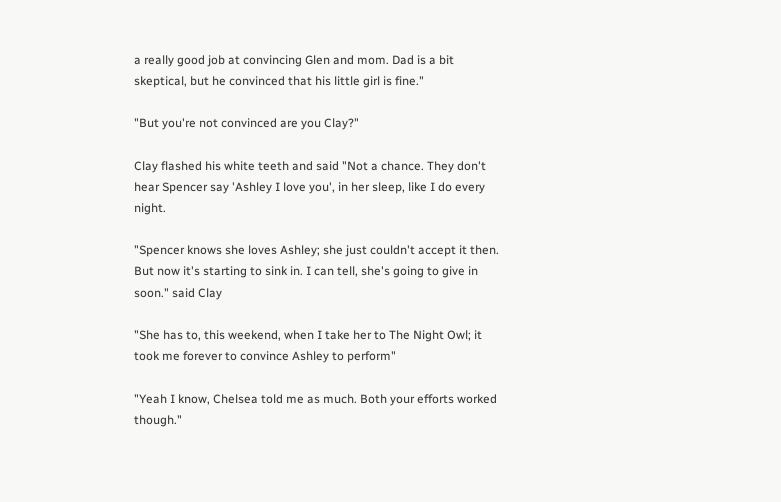a really good job at convincing Glen and mom. Dad is a bit skeptical, but he convinced that his little girl is fine."

"But you're not convinced are you Clay?"

Clay flashed his white teeth and said "Not a chance. They don't hear Spencer say 'Ashley I love you', in her sleep, like I do every night.

"Spencer knows she loves Ashley; she just couldn't accept it then. But now it's starting to sink in. I can tell, she's going to give in soon." said Clay

"She has to, this weekend, when I take her to The Night Owl; it took me forever to convince Ashley to perform"

"Yeah I know, Chelsea told me as much. Both your efforts worked though."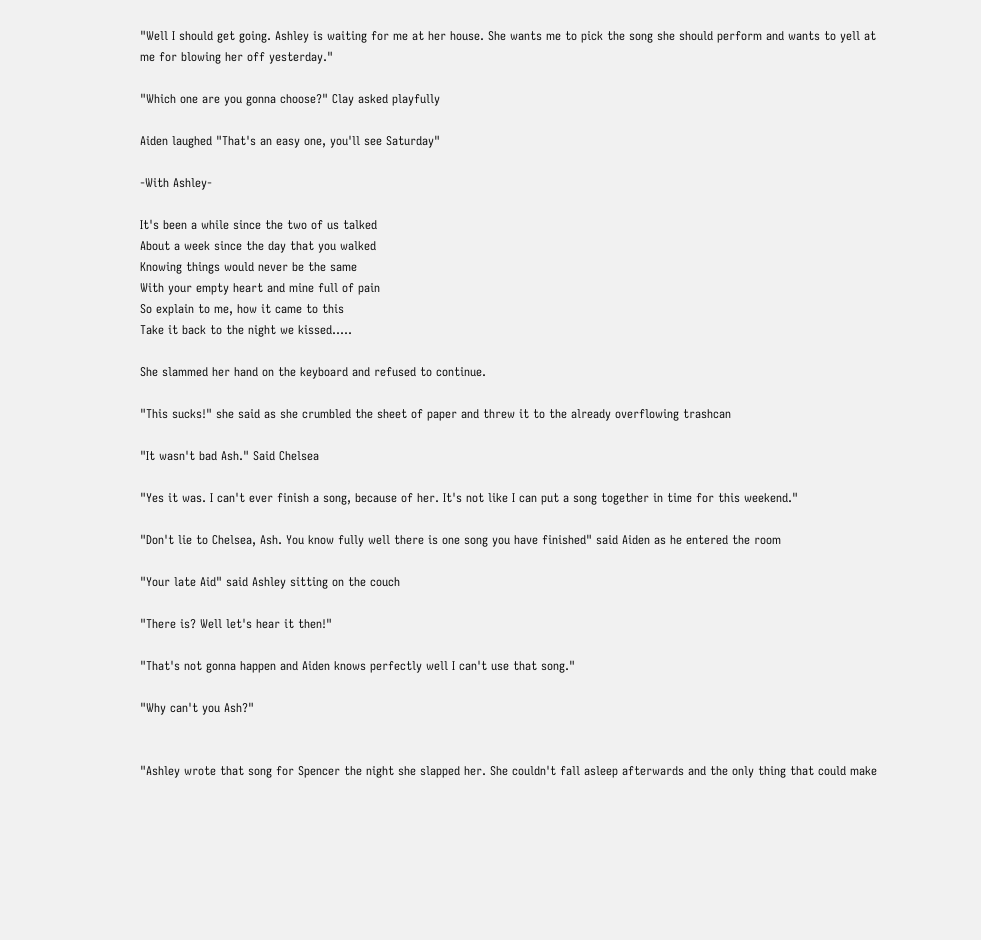"Well I should get going. Ashley is waiting for me at her house. She wants me to pick the song she should perform and wants to yell at me for blowing her off yesterday."

"Which one are you gonna choose?" Clay asked playfully

Aiden laughed "That's an easy one, you'll see Saturday"

-With Ashley-

It's been a while since the two of us talked
About a week since the day that you walked
Knowing things would never be the same
With your empty heart and mine full of pain
So explain to me, how it came to this
Take it back to the night we kissed…..

She slammed her hand on the keyboard and refused to continue.

"This sucks!" she said as she crumbled the sheet of paper and threw it to the already overflowing trashcan

"It wasn't bad Ash." Said Chelsea

"Yes it was. I can't ever finish a song, because of her. It's not like I can put a song together in time for this weekend."

"Don't lie to Chelsea, Ash. You know fully well there is one song you have finished" said Aiden as he entered the room

"Your late Aid" said Ashley sitting on the couch

"There is? Well let's hear it then!"

"That's not gonna happen and Aiden knows perfectly well I can't use that song."

"Why can't you Ash?"


"Ashley wrote that song for Spencer the night she slapped her. She couldn't fall asleep afterwards and the only thing that could make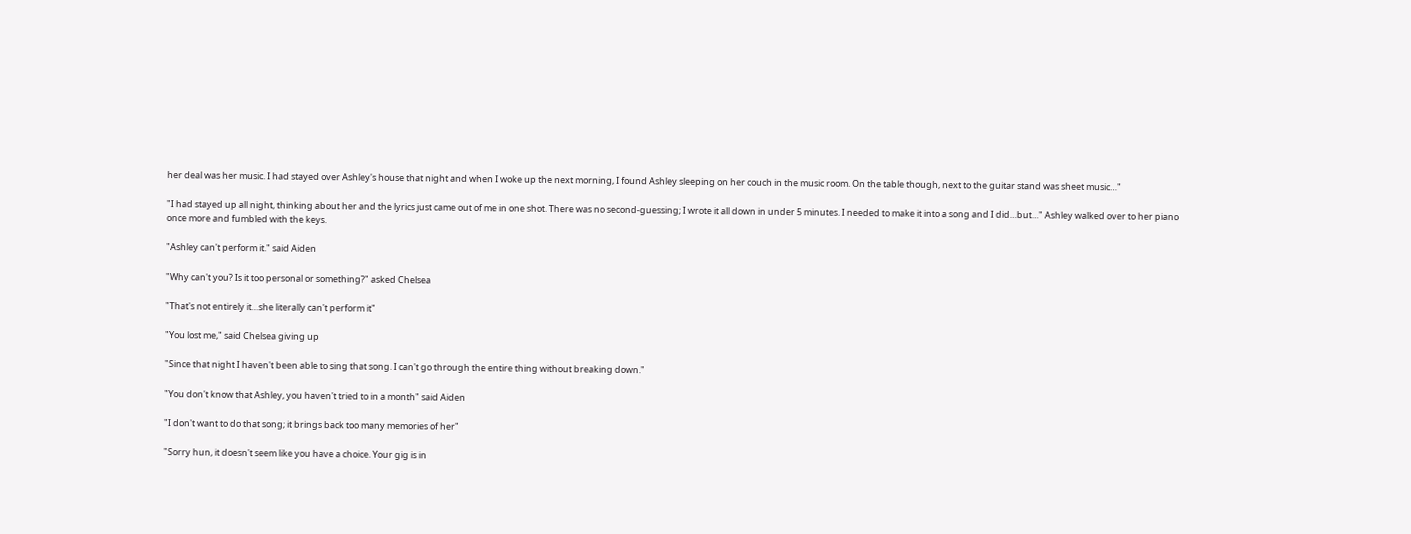her deal was her music. I had stayed over Ashley's house that night and when I woke up the next morning, I found Ashley sleeping on her couch in the music room. On the table though, next to the guitar stand was sheet music…"

"I had stayed up all night, thinking about her and the lyrics just came out of me in one shot. There was no second-guessing; I wrote it all down in under 5 minutes. I needed to make it into a song and I did…but…" Ashley walked over to her piano once more and fumbled with the keys.

"Ashley can't perform it." said Aiden

"Why can't you? Is it too personal or something?" asked Chelsea

"That's not entirely it…she literally can't perform it"

"You lost me," said Chelsea giving up

"Since that night I haven't been able to sing that song. I can't go through the entire thing without breaking down."

"You don't know that Ashley, you haven't tried to in a month" said Aiden

"I don't want to do that song; it brings back too many memories of her"

"Sorry hun, it doesn't seem like you have a choice. Your gig is in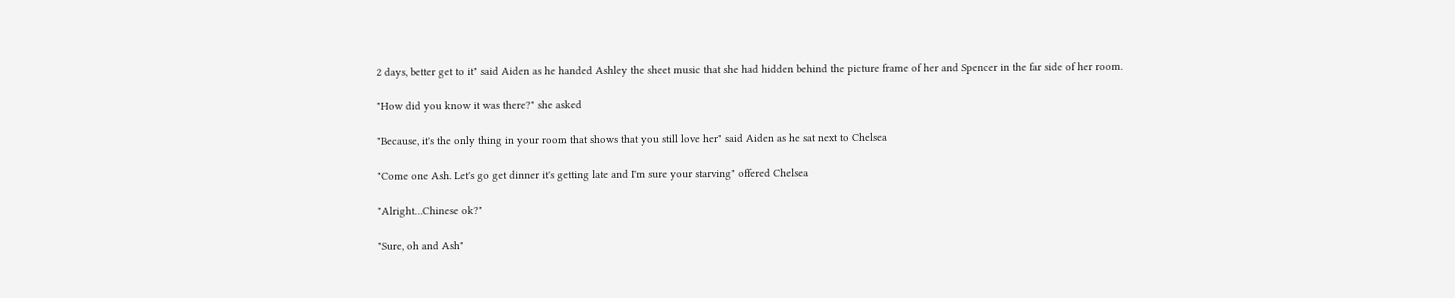2 days, better get to it" said Aiden as he handed Ashley the sheet music that she had hidden behind the picture frame of her and Spencer in the far side of her room.

"How did you know it was there?" she asked

"Because, it's the only thing in your room that shows that you still love her" said Aiden as he sat next to Chelsea

"Come one Ash. Let's go get dinner it's getting late and I'm sure your starving" offered Chelsea

"Alright…Chinese ok?"

"Sure, oh and Ash"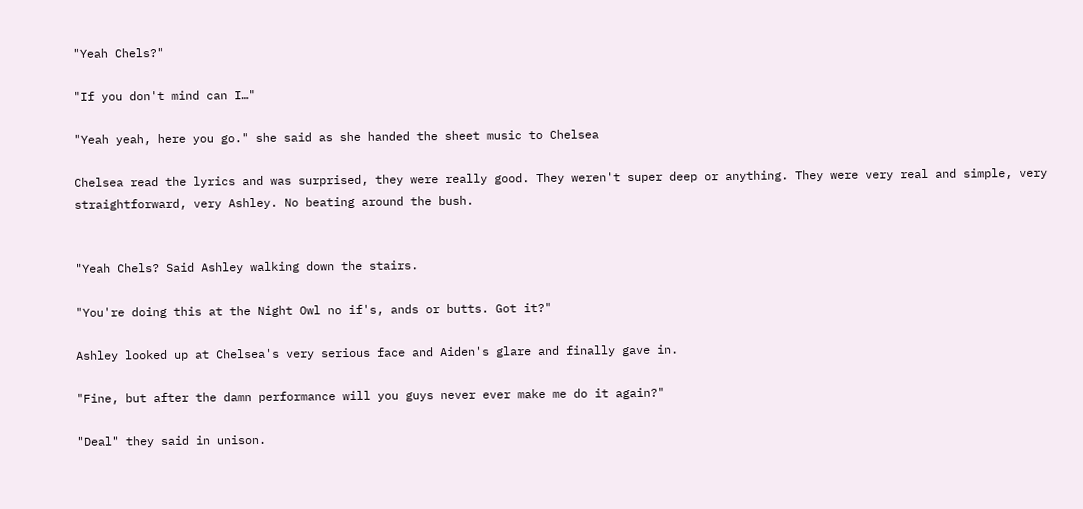"Yeah Chels?"

"If you don't mind can I…"

"Yeah yeah, here you go." she said as she handed the sheet music to Chelsea

Chelsea read the lyrics and was surprised, they were really good. They weren't super deep or anything. They were very real and simple, very straightforward, very Ashley. No beating around the bush.


"Yeah Chels? Said Ashley walking down the stairs.

"You're doing this at the Night Owl no if's, ands or butts. Got it?"

Ashley looked up at Chelsea's very serious face and Aiden's glare and finally gave in.

"Fine, but after the damn performance will you guys never ever make me do it again?"

"Deal" they said in unison.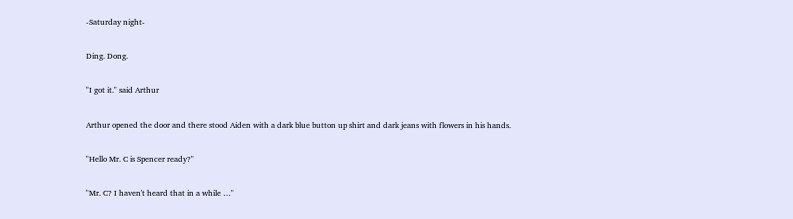-Saturday night-

Ding. Dong.

"I got it." said Arthur

Arthur opened the door and there stood Aiden with a dark blue button up shirt and dark jeans with flowers in his hands.

"Hello Mr. C is Spencer ready?"

"Mr. C? I haven't heard that in a while …"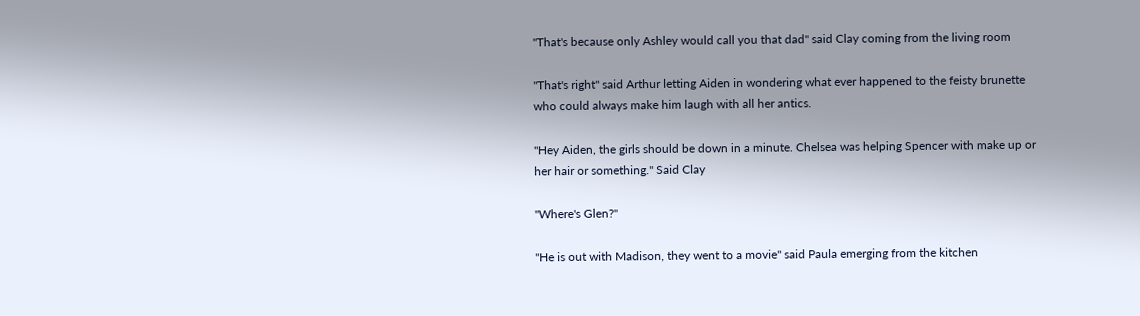"That's because only Ashley would call you that dad" said Clay coming from the living room

"That's right" said Arthur letting Aiden in wondering what ever happened to the feisty brunette who could always make him laugh with all her antics.

"Hey Aiden, the girls should be down in a minute. Chelsea was helping Spencer with make up or her hair or something." Said Clay

"Where's Glen?"

"He is out with Madison, they went to a movie" said Paula emerging from the kitchen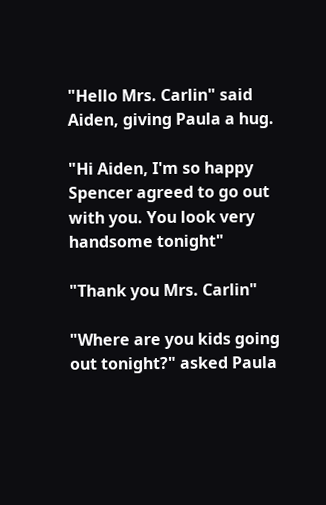"Hello Mrs. Carlin" said Aiden, giving Paula a hug.

"Hi Aiden, I'm so happy Spencer agreed to go out with you. You look very handsome tonight"

"Thank you Mrs. Carlin"

"Where are you kids going out tonight?" asked Paula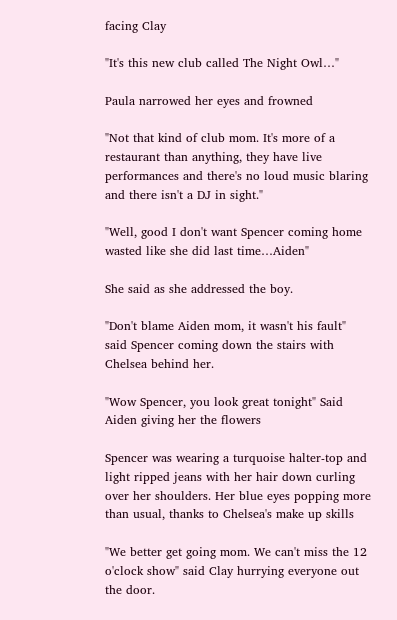facing Clay

"It's this new club called The Night Owl…"

Paula narrowed her eyes and frowned

"Not that kind of club mom. It's more of a restaurant than anything, they have live performances and there's no loud music blaring and there isn't a DJ in sight."

"Well, good I don't want Spencer coming home wasted like she did last time…Aiden"

She said as she addressed the boy.

"Don't blame Aiden mom, it wasn't his fault" said Spencer coming down the stairs with Chelsea behind her.

"Wow Spencer, you look great tonight" Said Aiden giving her the flowers

Spencer was wearing a turquoise halter-top and light ripped jeans with her hair down curling over her shoulders. Her blue eyes popping more than usual, thanks to Chelsea's make up skills

"We better get going mom. We can't miss the 12 o'clock show" said Clay hurrying everyone out the door.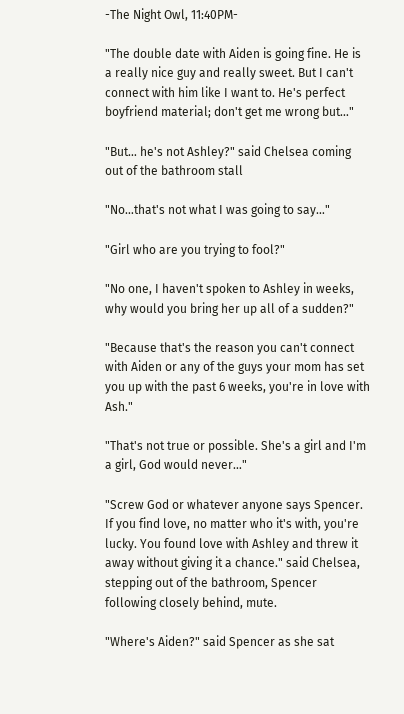-The Night Owl, 11:40PM-

"The double date with Aiden is going fine. He is a really nice guy and really sweet. But I can't connect with him like I want to. He's perfect boyfriend material; don't get me wrong but…"

"But… he's not Ashley?" said Chelsea coming out of the bathroom stall

"No…that's not what I was going to say…"

"Girl who are you trying to fool?"

"No one, I haven't spoken to Ashley in weeks, why would you bring her up all of a sudden?"

"Because that's the reason you can't connect with Aiden or any of the guys your mom has set you up with the past 6 weeks, you're in love with Ash."

"That's not true or possible. She's a girl and I'm a girl, God would never…"

"Screw God or whatever anyone says Spencer. If you find love, no matter who it's with, you're lucky. You found love with Ashley and threw it away without giving it a chance." said Chelsea, stepping out of the bathroom, Spencer following closely behind, mute.

"Where's Aiden?" said Spencer as she sat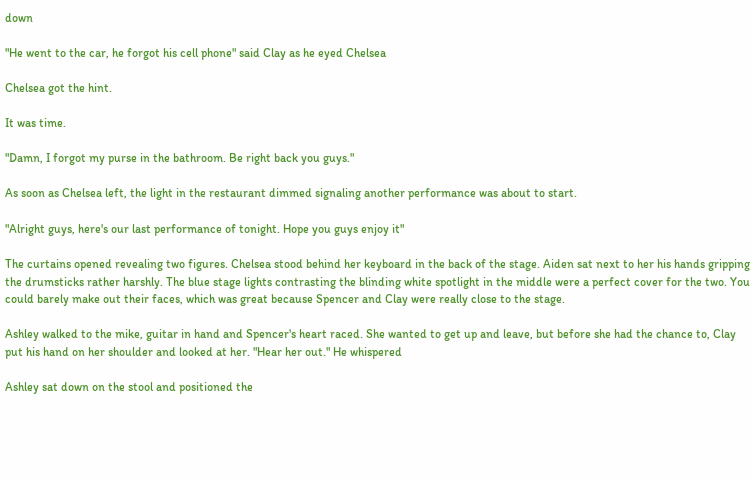down

"He went to the car, he forgot his cell phone" said Clay as he eyed Chelsea

Chelsea got the hint.

It was time.

"Damn, I forgot my purse in the bathroom. Be right back you guys."

As soon as Chelsea left, the light in the restaurant dimmed signaling another performance was about to start.

"Alright guys, here's our last performance of tonight. Hope you guys enjoy it"

The curtains opened revealing two figures. Chelsea stood behind her keyboard in the back of the stage. Aiden sat next to her his hands gripping the drumsticks rather harshly. The blue stage lights contrasting the blinding white spotlight in the middle were a perfect cover for the two. You could barely make out their faces, which was great because Spencer and Clay were really close to the stage.

Ashley walked to the mike, guitar in hand and Spencer's heart raced. She wanted to get up and leave, but before she had the chance to, Clay put his hand on her shoulder and looked at her. "Hear her out." He whispered

Ashley sat down on the stool and positioned the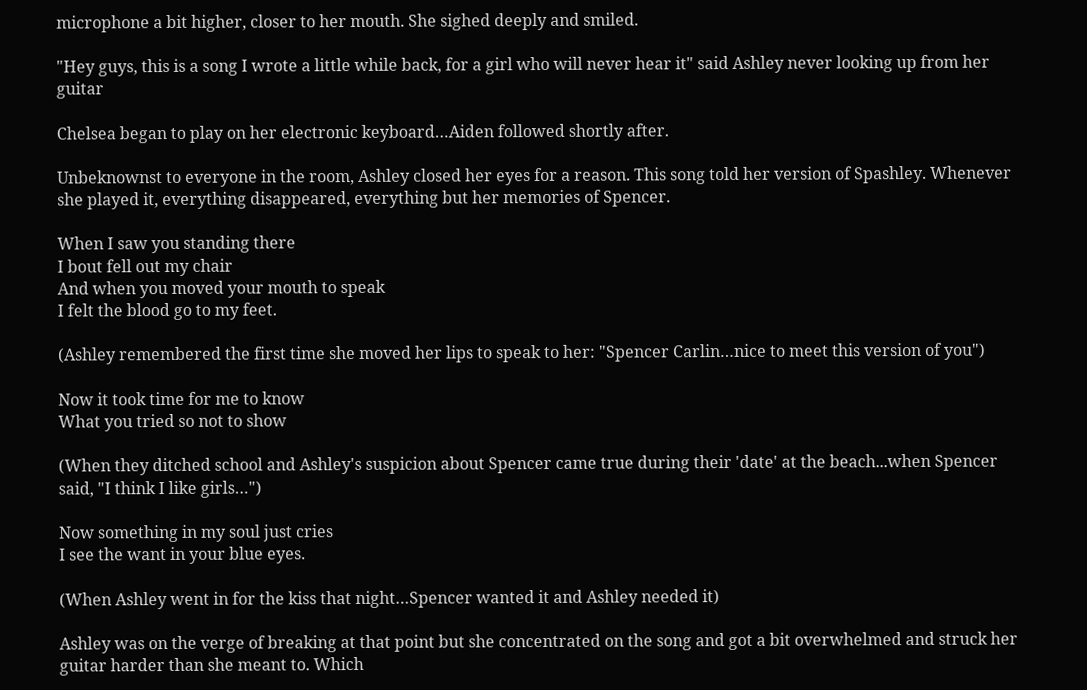microphone a bit higher, closer to her mouth. She sighed deeply and smiled.

"Hey guys, this is a song I wrote a little while back, for a girl who will never hear it" said Ashley never looking up from her guitar

Chelsea began to play on her electronic keyboard…Aiden followed shortly after.

Unbeknownst to everyone in the room, Ashley closed her eyes for a reason. This song told her version of Spashley. Whenever she played it, everything disappeared, everything but her memories of Spencer.

When I saw you standing there
I bout fell out my chair
And when you moved your mouth to speak
I felt the blood go to my feet.

(Ashley remembered the first time she moved her lips to speak to her: "Spencer Carlin…nice to meet this version of you")

Now it took time for me to know
What you tried so not to show

(When they ditched school and Ashley's suspicion about Spencer came true during their 'date' at the beach...when Spencer said, "I think I like girls…")

Now something in my soul just cries
I see the want in your blue eyes.

(When Ashley went in for the kiss that night…Spencer wanted it and Ashley needed it)

Ashley was on the verge of breaking at that point but she concentrated on the song and got a bit overwhelmed and struck her guitar harder than she meant to. Which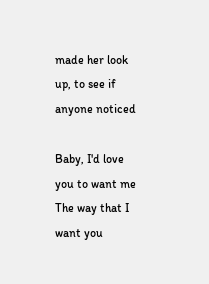made her look up, to see if anyone noticed

Baby, I'd love you to want me
The way that I want you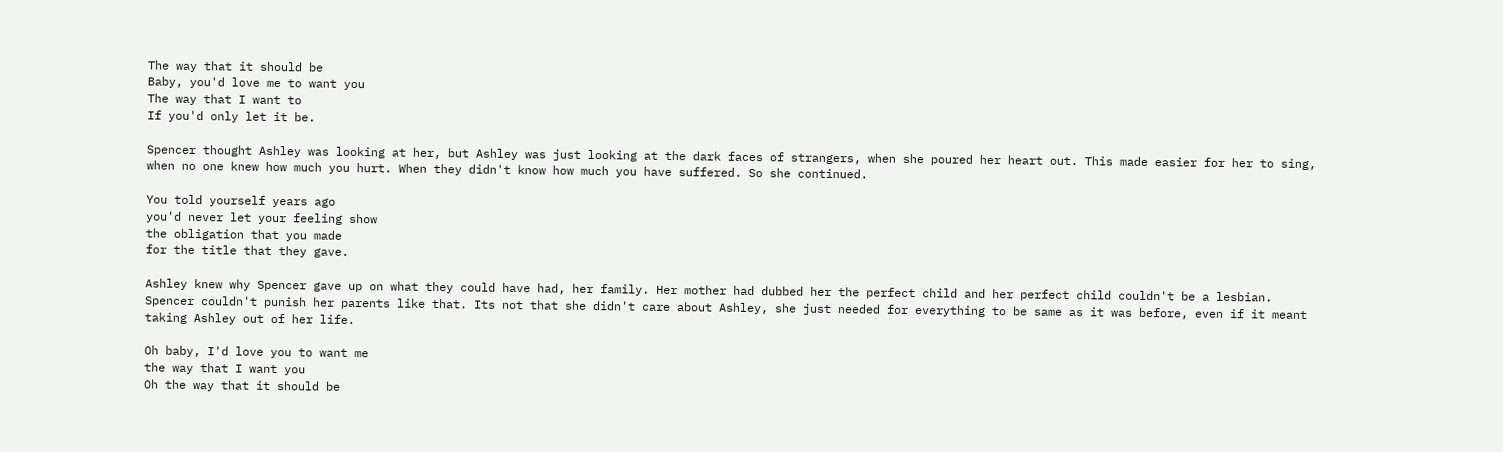The way that it should be
Baby, you'd love me to want you
The way that I want to
If you'd only let it be.

Spencer thought Ashley was looking at her, but Ashley was just looking at the dark faces of strangers, when she poured her heart out. This made easier for her to sing, when no one knew how much you hurt. When they didn't know how much you have suffered. So she continued.

You told yourself years ago
you'd never let your feeling show
the obligation that you made
for the title that they gave.

Ashley knew why Spencer gave up on what they could have had, her family. Her mother had dubbed her the perfect child and her perfect child couldn't be a lesbian. Spencer couldn't punish her parents like that. Its not that she didn't care about Ashley, she just needed for everything to be same as it was before, even if it meant taking Ashley out of her life.

Oh baby, I'd love you to want me
the way that I want you
Oh the way that it should be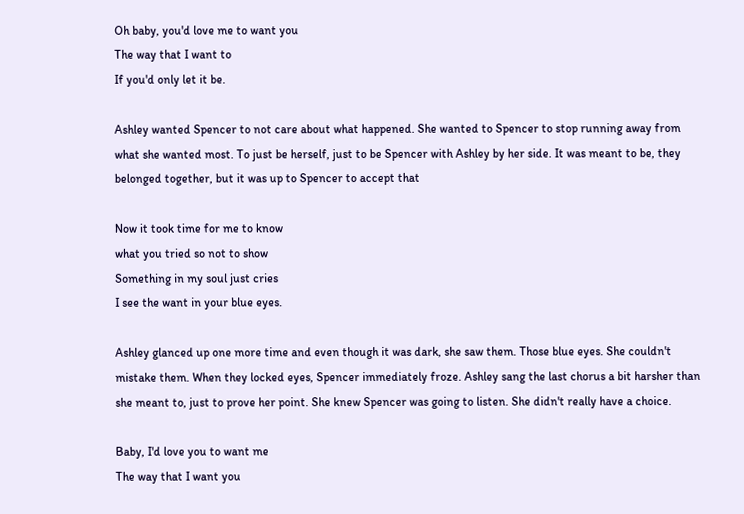Oh baby, you'd love me to want you
The way that I want to
If you'd only let it be.

Ashley wanted Spencer to not care about what happened. She wanted to Spencer to stop running away from what she wanted most. To just be herself, just to be Spencer with Ashley by her side. It was meant to be, they belonged together, but it was up to Spencer to accept that

Now it took time for me to know
what you tried so not to show
Something in my soul just cries
I see the want in your blue eyes.

Ashley glanced up one more time and even though it was dark, she saw them. Those blue eyes. She couldn't mistake them. When they locked eyes, Spencer immediately froze. Ashley sang the last chorus a bit harsher than she meant to, just to prove her point. She knew Spencer was going to listen. She didn't really have a choice.

Baby, I'd love you to want me
The way that I want you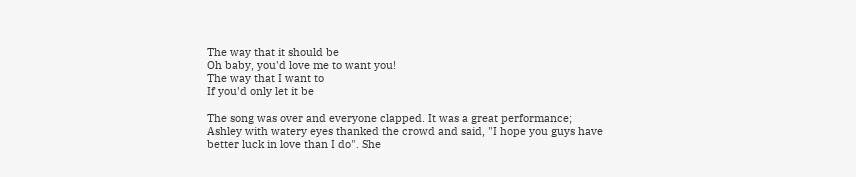The way that it should be
Oh baby, you'd love me to want you!
The way that I want to
If you'd only let it be

The song was over and everyone clapped. It was a great performance; Ashley with watery eyes thanked the crowd and said, "I hope you guys have better luck in love than I do". She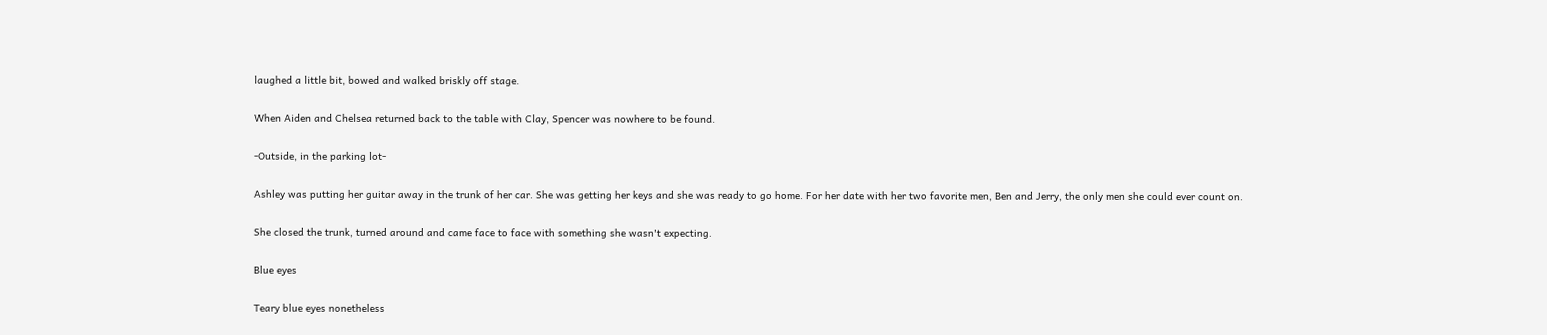laughed a little bit, bowed and walked briskly off stage.

When Aiden and Chelsea returned back to the table with Clay, Spencer was nowhere to be found.

-Outside, in the parking lot-

Ashley was putting her guitar away in the trunk of her car. She was getting her keys and she was ready to go home. For her date with her two favorite men, Ben and Jerry, the only men she could ever count on.

She closed the trunk, turned around and came face to face with something she wasn't expecting.

Blue eyes

Teary blue eyes nonetheless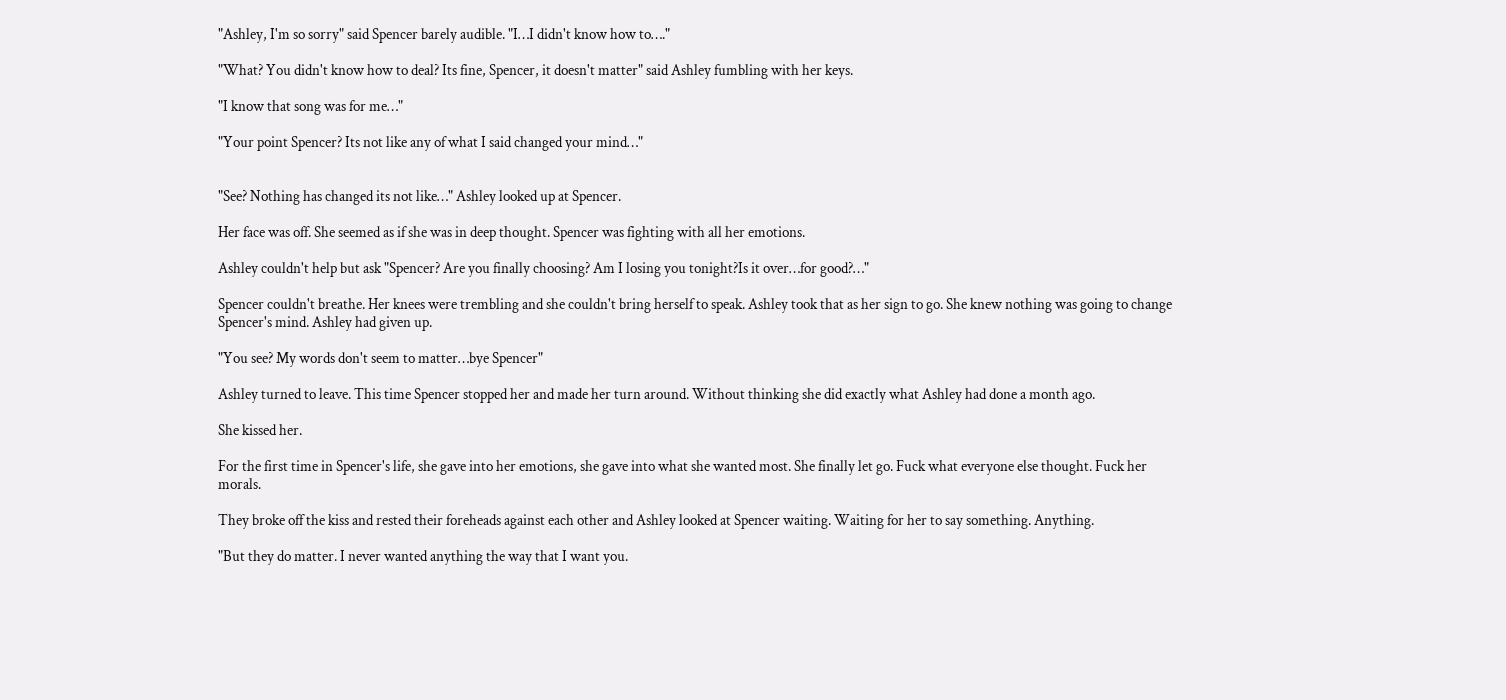"Ashley, I'm so sorry" said Spencer barely audible. "I…I didn't know how to…."

"What? You didn't know how to deal? Its fine, Spencer, it doesn't matter" said Ashley fumbling with her keys.

"I know that song was for me…"

"Your point Spencer? Its not like any of what I said changed your mind…"


"See? Nothing has changed its not like…" Ashley looked up at Spencer.

Her face was off. She seemed as if she was in deep thought. Spencer was fighting with all her emotions.

Ashley couldn't help but ask "Spencer? Are you finally choosing? Am I losing you tonight?Is it over…for good?…"

Spencer couldn't breathe. Her knees were trembling and she couldn't bring herself to speak. Ashley took that as her sign to go. She knew nothing was going to change Spencer's mind. Ashley had given up.

"You see? My words don't seem to matter…bye Spencer"

Ashley turned to leave. This time Spencer stopped her and made her turn around. Without thinking she did exactly what Ashley had done a month ago.

She kissed her.

For the first time in Spencer's life, she gave into her emotions, she gave into what she wanted most. She finally let go. Fuck what everyone else thought. Fuck her morals.

They broke off the kiss and rested their foreheads against each other and Ashley looked at Spencer waiting. Waiting for her to say something. Anything.

"But they do matter. I never wanted anything the way that I want you.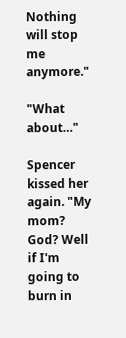Nothing will stop me anymore."

"What about…"

Spencer kissed her again. "My mom? God? Well if I'm going to burn in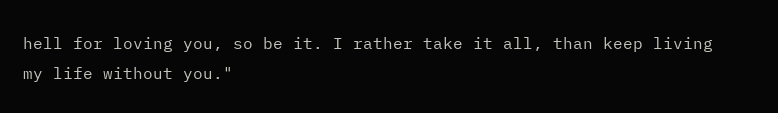hell for loving you, so be it. I rather take it all, than keep living my life without you."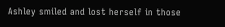Ashley smiled and lost herself in those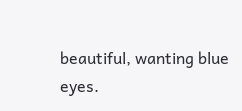beautiful, wanting blue eyes.